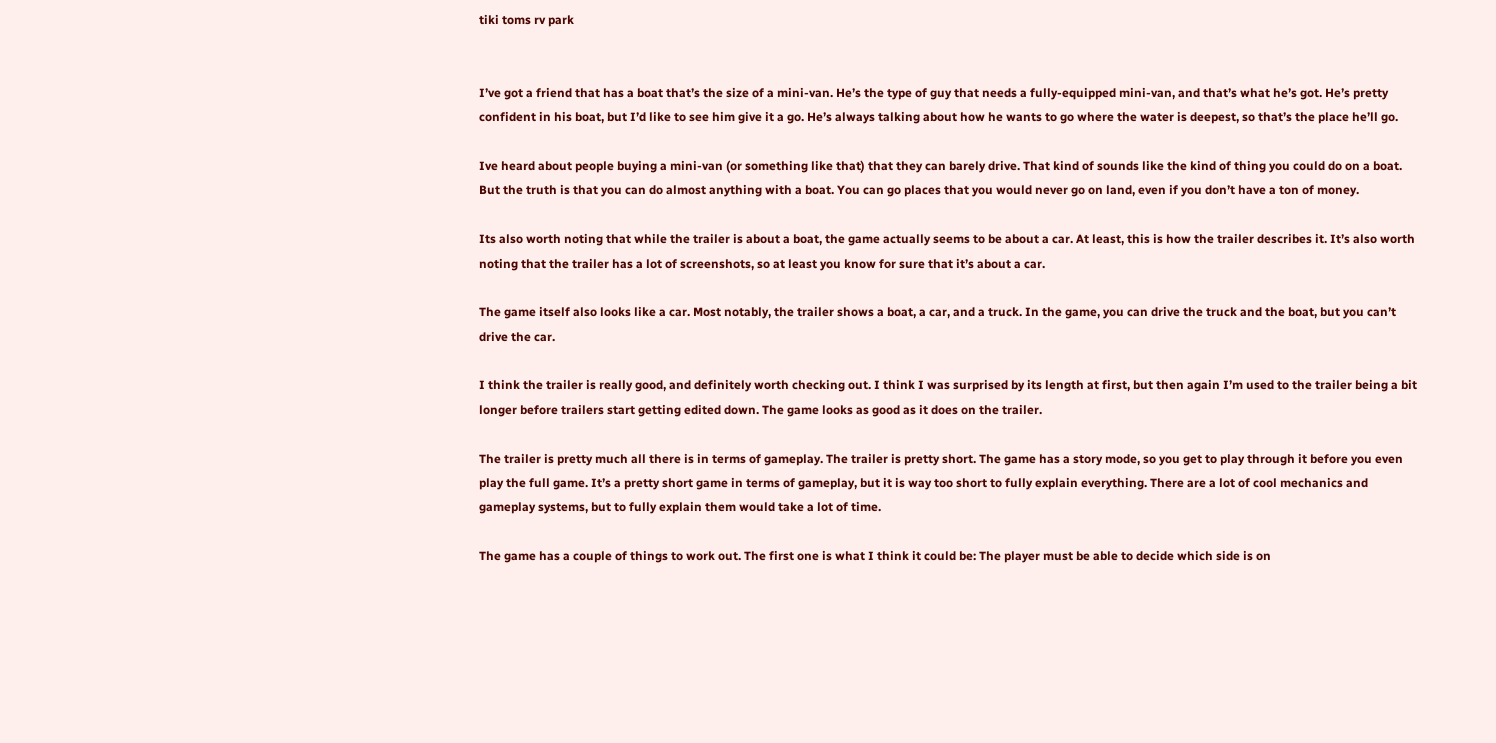tiki toms rv park


I’ve got a friend that has a boat that’s the size of a mini-van. He’s the type of guy that needs a fully-equipped mini-van, and that’s what he’s got. He’s pretty confident in his boat, but I’d like to see him give it a go. He’s always talking about how he wants to go where the water is deepest, so that’s the place he’ll go.

Ive heard about people buying a mini-van (or something like that) that they can barely drive. That kind of sounds like the kind of thing you could do on a boat. But the truth is that you can do almost anything with a boat. You can go places that you would never go on land, even if you don’t have a ton of money.

Its also worth noting that while the trailer is about a boat, the game actually seems to be about a car. At least, this is how the trailer describes it. It’s also worth noting that the trailer has a lot of screenshots, so at least you know for sure that it’s about a car.

The game itself also looks like a car. Most notably, the trailer shows a boat, a car, and a truck. In the game, you can drive the truck and the boat, but you can’t drive the car.

I think the trailer is really good, and definitely worth checking out. I think I was surprised by its length at first, but then again I’m used to the trailer being a bit longer before trailers start getting edited down. The game looks as good as it does on the trailer.

The trailer is pretty much all there is in terms of gameplay. The trailer is pretty short. The game has a story mode, so you get to play through it before you even play the full game. It’s a pretty short game in terms of gameplay, but it is way too short to fully explain everything. There are a lot of cool mechanics and gameplay systems, but to fully explain them would take a lot of time.

The game has a couple of things to work out. The first one is what I think it could be: The player must be able to decide which side is on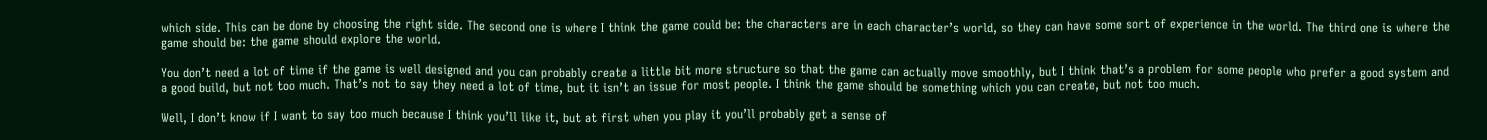which side. This can be done by choosing the right side. The second one is where I think the game could be: the characters are in each character’s world, so they can have some sort of experience in the world. The third one is where the game should be: the game should explore the world.

You don’t need a lot of time if the game is well designed and you can probably create a little bit more structure so that the game can actually move smoothly, but I think that’s a problem for some people who prefer a good system and a good build, but not too much. That’s not to say they need a lot of time, but it isn’t an issue for most people. I think the game should be something which you can create, but not too much.

Well, I don’t know if I want to say too much because I think you’ll like it, but at first when you play it you’ll probably get a sense of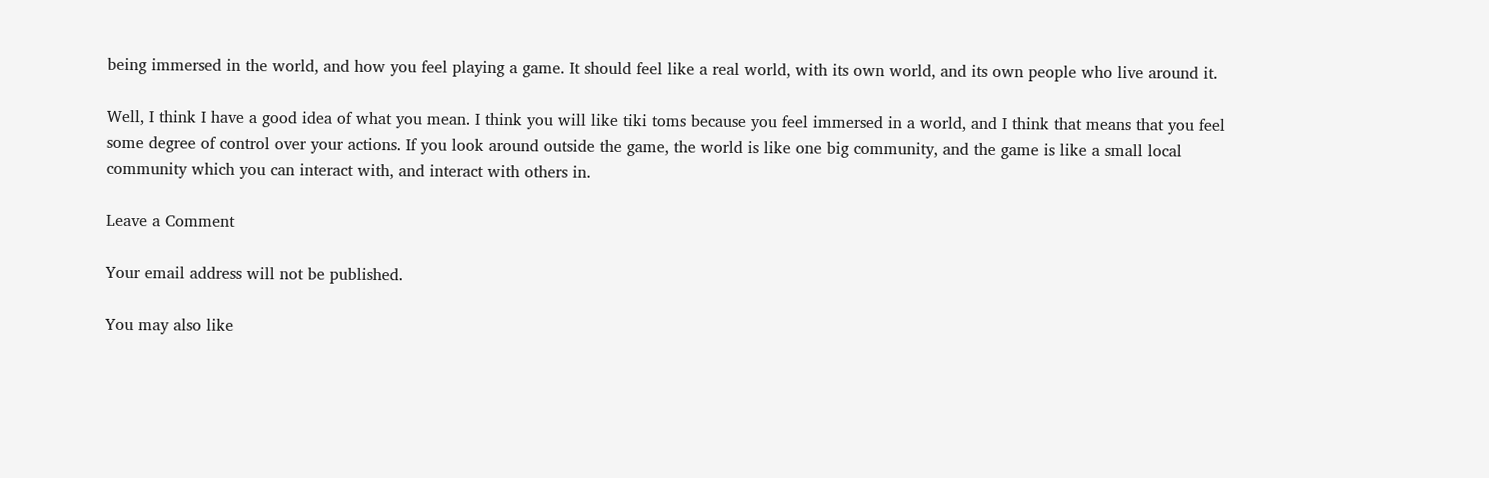being immersed in the world, and how you feel playing a game. It should feel like a real world, with its own world, and its own people who live around it.

Well, I think I have a good idea of what you mean. I think you will like tiki toms because you feel immersed in a world, and I think that means that you feel some degree of control over your actions. If you look around outside the game, the world is like one big community, and the game is like a small local community which you can interact with, and interact with others in.

Leave a Comment

Your email address will not be published.

You may also like